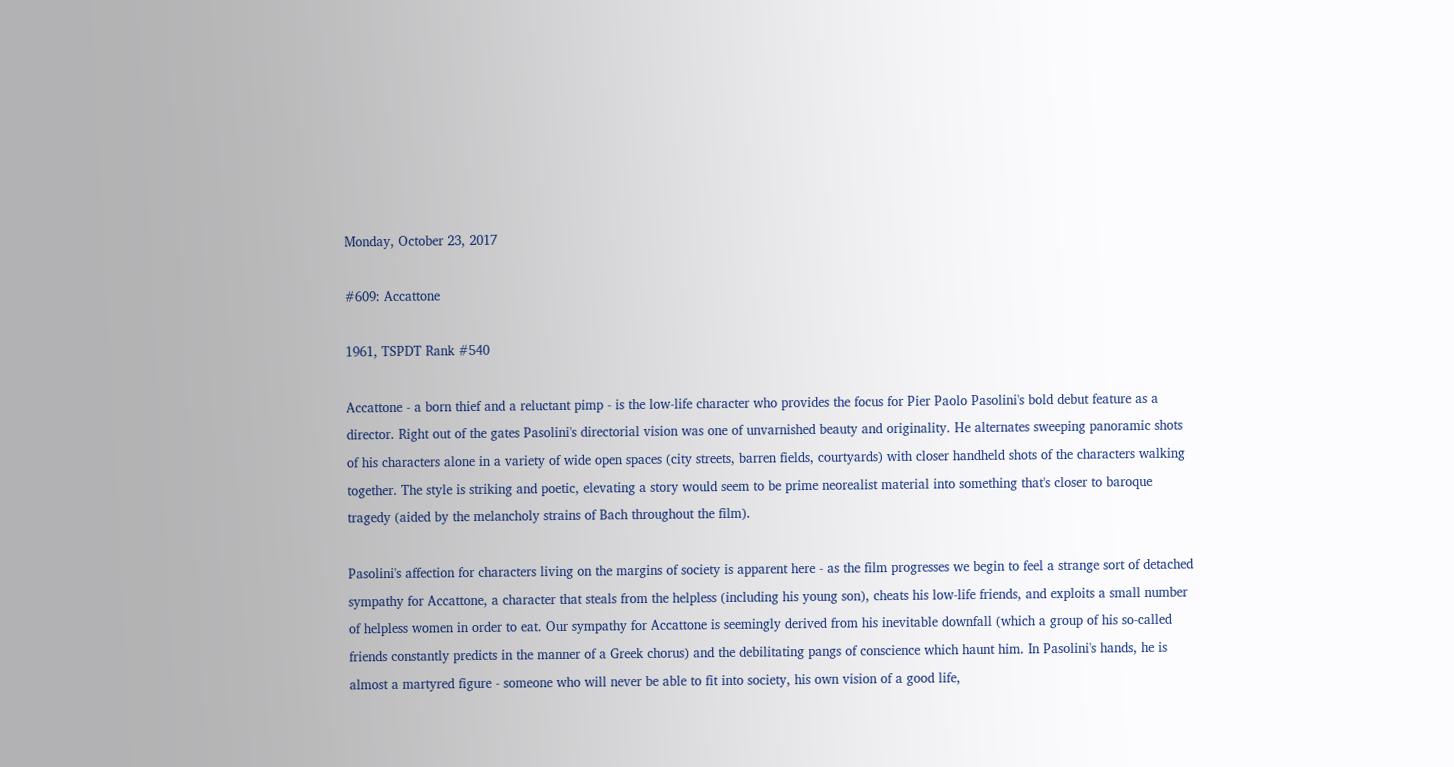Monday, October 23, 2017

#609: Accattone

1961, TSPDT Rank #540

Accattone - a born thief and a reluctant pimp - is the low-life character who provides the focus for Pier Paolo Pasolini's bold debut feature as a director. Right out of the gates Pasolini's directorial vision was one of unvarnished beauty and originality. He alternates sweeping panoramic shots of his characters alone in a variety of wide open spaces (city streets, barren fields, courtyards) with closer handheld shots of the characters walking together. The style is striking and poetic, elevating a story would seem to be prime neorealist material into something that's closer to baroque tragedy (aided by the melancholy strains of Bach throughout the film).

Pasolini's affection for characters living on the margins of society is apparent here - as the film progresses we begin to feel a strange sort of detached sympathy for Accattone, a character that steals from the helpless (including his young son), cheats his low-life friends, and exploits a small number of helpless women in order to eat. Our sympathy for Accattone is seemingly derived from his inevitable downfall (which a group of his so-called friends constantly predicts in the manner of a Greek chorus) and the debilitating pangs of conscience which haunt him. In Pasolini's hands, he is almost a martyred figure - someone who will never be able to fit into society, his own vision of a good life,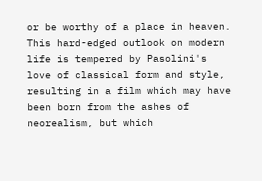or be worthy of a place in heaven. This hard-edged outlook on modern life is tempered by Pasolini's love of classical form and style, resulting in a film which may have been born from the ashes of neorealism, but which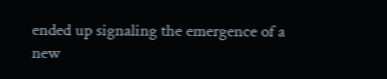ended up signaling the emergence of a new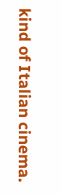kind of Italian cinema.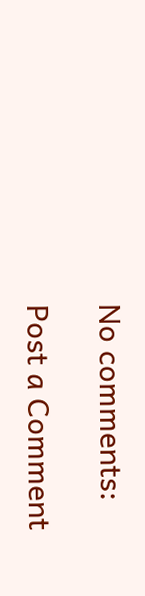No comments:

Post a Comment